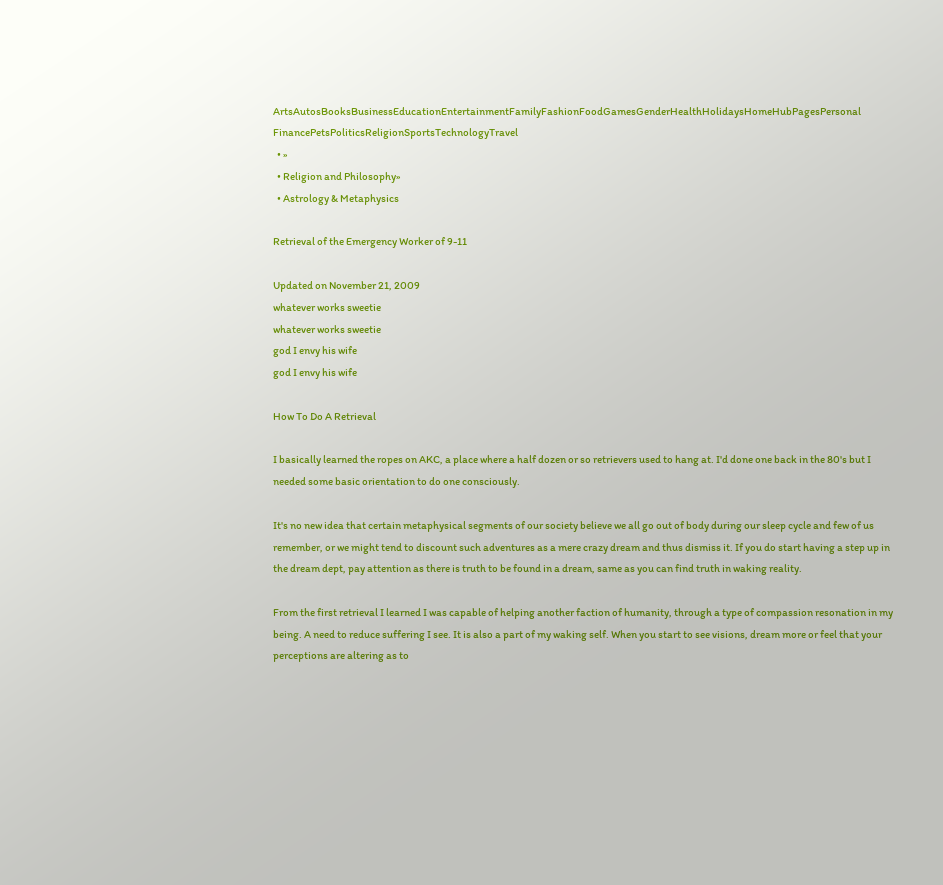ArtsAutosBooksBusinessEducationEntertainmentFamilyFashionFoodGamesGenderHealthHolidaysHomeHubPagesPersonal FinancePetsPoliticsReligionSportsTechnologyTravel
  • »
  • Religion and Philosophy»
  • Astrology & Metaphysics

Retrieval of the Emergency Worker of 9-11

Updated on November 21, 2009
whatever works sweetie
whatever works sweetie
god I envy his wife
god I envy his wife

How To Do A Retrieval

I basically learned the ropes on AKC, a place where a half dozen or so retrievers used to hang at. I'd done one back in the 80's but I needed some basic orientation to do one consciously.

It's no new idea that certain metaphysical segments of our society believe we all go out of body during our sleep cycle and few of us remember, or we might tend to discount such adventures as a mere crazy dream and thus dismiss it. If you do start having a step up in the dream dept, pay attention as there is truth to be found in a dream, same as you can find truth in waking reality.

From the first retrieval I learned I was capable of helping another faction of humanity, through a type of compassion resonation in my being. A need to reduce suffering I see. It is also a part of my waking self. When you start to see visions, dream more or feel that your perceptions are altering as to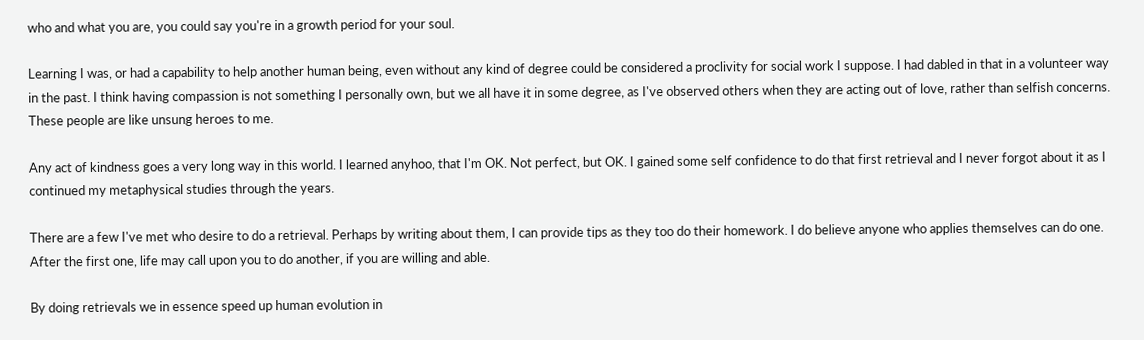who and what you are, you could say you're in a growth period for your soul.

Learning I was, or had a capability to help another human being, even without any kind of degree could be considered a proclivity for social work I suppose. I had dabled in that in a volunteer way in the past. I think having compassion is not something I personally own, but we all have it in some degree, as I've observed others when they are acting out of love, rather than selfish concerns. These people are like unsung heroes to me.

Any act of kindness goes a very long way in this world. I learned anyhoo, that I'm OK. Not perfect, but OK. I gained some self confidence to do that first retrieval and I never forgot about it as I continued my metaphysical studies through the years.

There are a few I've met who desire to do a retrieval. Perhaps by writing about them, I can provide tips as they too do their homework. I do believe anyone who applies themselves can do one. After the first one, life may call upon you to do another, if you are willing and able.

By doing retrievals we in essence speed up human evolution in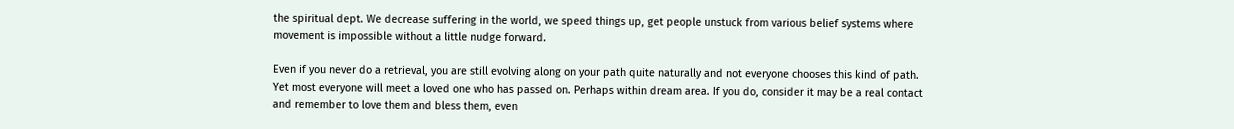the spiritual dept. We decrease suffering in the world, we speed things up, get people unstuck from various belief systems where movement is impossible without a little nudge forward.

Even if you never do a retrieval, you are still evolving along on your path quite naturally and not everyone chooses this kind of path. Yet most everyone will meet a loved one who has passed on. Perhaps within dream area. If you do, consider it may be a real contact and remember to love them and bless them, even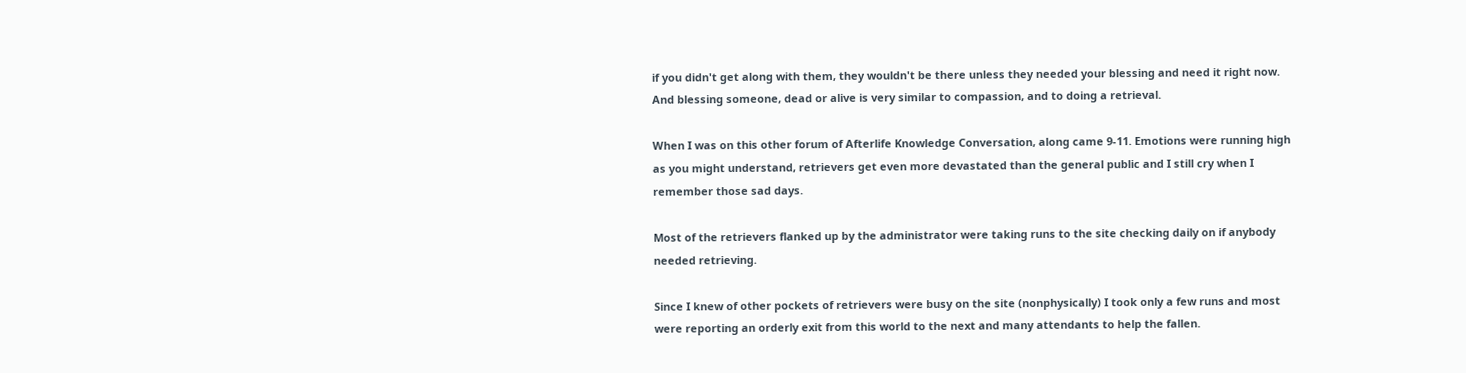if you didn't get along with them, they wouldn't be there unless they needed your blessing and need it right now. And blessing someone, dead or alive is very similar to compassion, and to doing a retrieval.

When I was on this other forum of Afterlife Knowledge Conversation, along came 9-11. Emotions were running high as you might understand, retrievers get even more devastated than the general public and I still cry when I remember those sad days.

Most of the retrievers flanked up by the administrator were taking runs to the site checking daily on if anybody needed retrieving.

Since I knew of other pockets of retrievers were busy on the site (nonphysically) I took only a few runs and most were reporting an orderly exit from this world to the next and many attendants to help the fallen.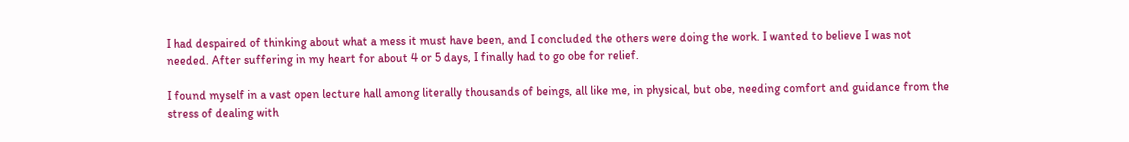I had despaired of thinking about what a mess it must have been, and I concluded the others were doing the work. I wanted to believe I was not needed. After suffering in my heart for about 4 or 5 days, I finally had to go obe for relief.

I found myself in a vast open lecture hall among literally thousands of beings, all like me, in physical, but obe, needing comfort and guidance from the stress of dealing with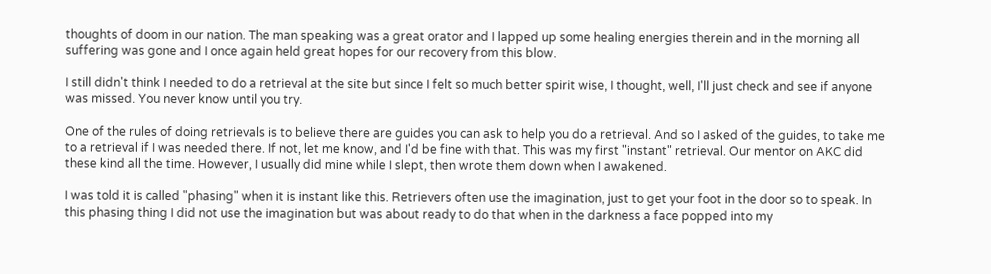thoughts of doom in our nation. The man speaking was a great orator and I lapped up some healing energies therein and in the morning all suffering was gone and I once again held great hopes for our recovery from this blow.

I still didn't think I needed to do a retrieval at the site but since I felt so much better spirit wise, I thought, well, I'll just check and see if anyone was missed. You never know until you try.

One of the rules of doing retrievals is to believe there are guides you can ask to help you do a retrieval. And so I asked of the guides, to take me to a retrieval if I was needed there. If not, let me know, and I'd be fine with that. This was my first "instant" retrieval. Our mentor on AKC did these kind all the time. However, I usually did mine while I slept, then wrote them down when I awakened.

I was told it is called "phasing" when it is instant like this. Retrievers often use the imagination, just to get your foot in the door so to speak. In this phasing thing I did not use the imagination but was about ready to do that when in the darkness a face popped into my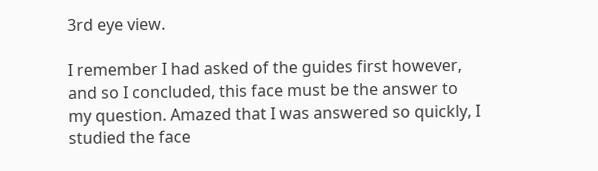3rd eye view.

I remember I had asked of the guides first however, and so I concluded, this face must be the answer to my question. Amazed that I was answered so quickly, I studied the face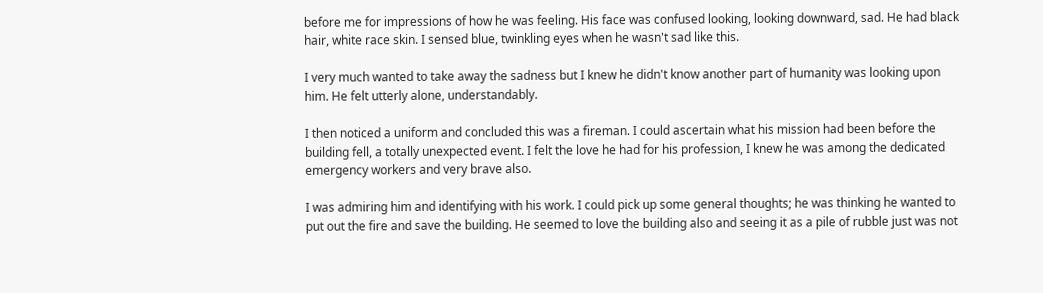before me for impressions of how he was feeling. His face was confused looking, looking downward, sad. He had black hair, white race skin. I sensed blue, twinkling eyes when he wasn't sad like this.

I very much wanted to take away the sadness but I knew he didn't know another part of humanity was looking upon him. He felt utterly alone, understandably.

I then noticed a uniform and concluded this was a fireman. I could ascertain what his mission had been before the building fell, a totally unexpected event. I felt the love he had for his profession, I knew he was among the dedicated emergency workers and very brave also.

I was admiring him and identifying with his work. I could pick up some general thoughts; he was thinking he wanted to put out the fire and save the building. He seemed to love the building also and seeing it as a pile of rubble just was not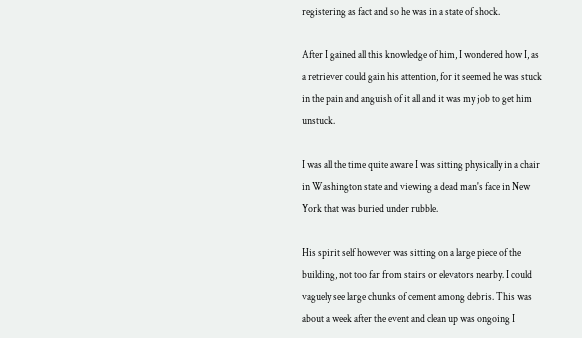registering as fact and so he was in a state of shock.

After I gained all this knowledge of him, I wondered how I, as a retriever could gain his attention, for it seemed he was stuck in the pain and anguish of it all and it was my job to get him unstuck.

I was all the time quite aware I was sitting physically in a chair in Washington state and viewing a dead man's face in New York that was buried under rubble.

His spirit self however was sitting on a large piece of the building, not too far from stairs or elevators nearby. I could vaguely see large chunks of cement among debris. This was about a week after the event and clean up was ongoing I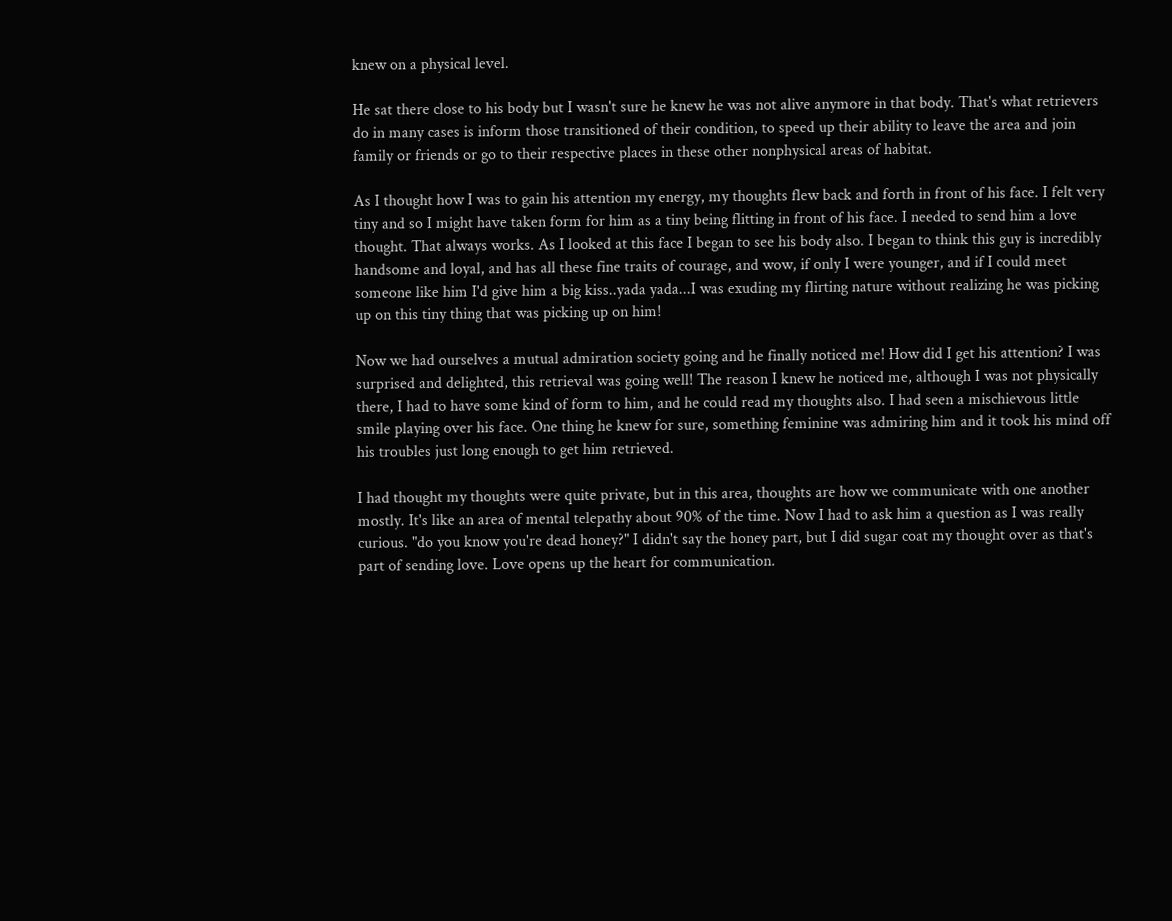knew on a physical level.

He sat there close to his body but I wasn't sure he knew he was not alive anymore in that body. That's what retrievers do in many cases is inform those transitioned of their condition, to speed up their ability to leave the area and join family or friends or go to their respective places in these other nonphysical areas of habitat.

As I thought how I was to gain his attention my energy, my thoughts flew back and forth in front of his face. I felt very tiny and so I might have taken form for him as a tiny being flitting in front of his face. I needed to send him a love thought. That always works. As I looked at this face I began to see his body also. I began to think this guy is incredibly handsome and loyal, and has all these fine traits of courage, and wow, if only I were younger, and if I could meet someone like him I'd give him a big kiss..yada yada...I was exuding my flirting nature without realizing he was picking up on this tiny thing that was picking up on him!

Now we had ourselves a mutual admiration society going and he finally noticed me! How did I get his attention? I was surprised and delighted, this retrieval was going well! The reason I knew he noticed me, although I was not physically there, I had to have some kind of form to him, and he could read my thoughts also. I had seen a mischievous little smile playing over his face. One thing he knew for sure, something feminine was admiring him and it took his mind off his troubles just long enough to get him retrieved.

I had thought my thoughts were quite private, but in this area, thoughts are how we communicate with one another mostly. It's like an area of mental telepathy about 90% of the time. Now I had to ask him a question as I was really curious. "do you know you're dead honey?" I didn't say the honey part, but I did sugar coat my thought over as that's part of sending love. Love opens up the heart for communication.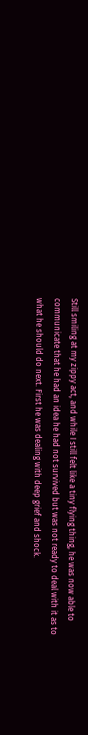Still smiling at my zippy act, and while I still felt like a tiny flying thing, he was now able to communicate that he had an idea he had not survived but was not ready to deal with it as to what he should do next. First he was dealing with deep grief and shock.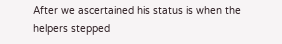After we ascertained his status is when the helpers stepped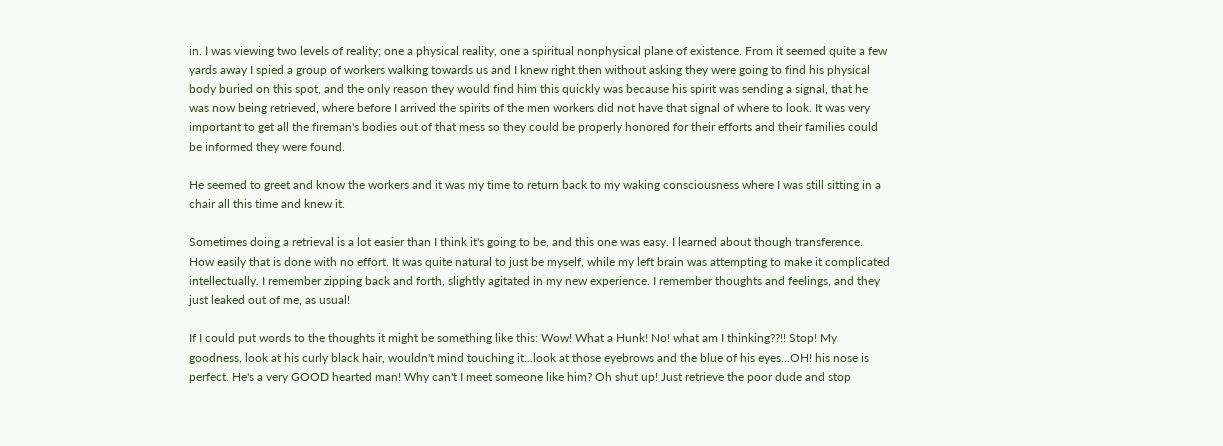in. I was viewing two levels of reality; one a physical reality, one a spiritual nonphysical plane of existence. From it seemed quite a few yards away I spied a group of workers walking towards us and I knew right then without asking they were going to find his physical body buried on this spot, and the only reason they would find him this quickly was because his spirit was sending a signal, that he was now being retrieved, where before I arrived the spirits of the men workers did not have that signal of where to look. It was very important to get all the fireman's bodies out of that mess so they could be properly honored for their efforts and their families could be informed they were found.

He seemed to greet and know the workers and it was my time to return back to my waking consciousness where I was still sitting in a chair all this time and knew it.

Sometimes doing a retrieval is a lot easier than I think it's going to be, and this one was easy. I learned about though transference. How easily that is done with no effort. It was quite natural to just be myself, while my left brain was attempting to make it complicated intellectually. I remember zipping back and forth, slightly agitated in my new experience. I remember thoughts and feelings, and they just leaked out of me, as usual!

If I could put words to the thoughts it might be something like this: Wow! What a Hunk! No! what am I thinking??!! Stop! My goodness, look at his curly black hair, wouldn't mind touching it...look at those eyebrows and the blue of his eyes...OH! his nose is perfect. He's a very GOOD hearted man! Why can't I meet someone like him? Oh shut up! Just retrieve the poor dude and stop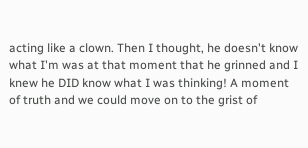acting like a clown. Then I thought, he doesn't know what I'm was at that moment that he grinned and I knew he DID know what I was thinking! A moment of truth and we could move on to the grist of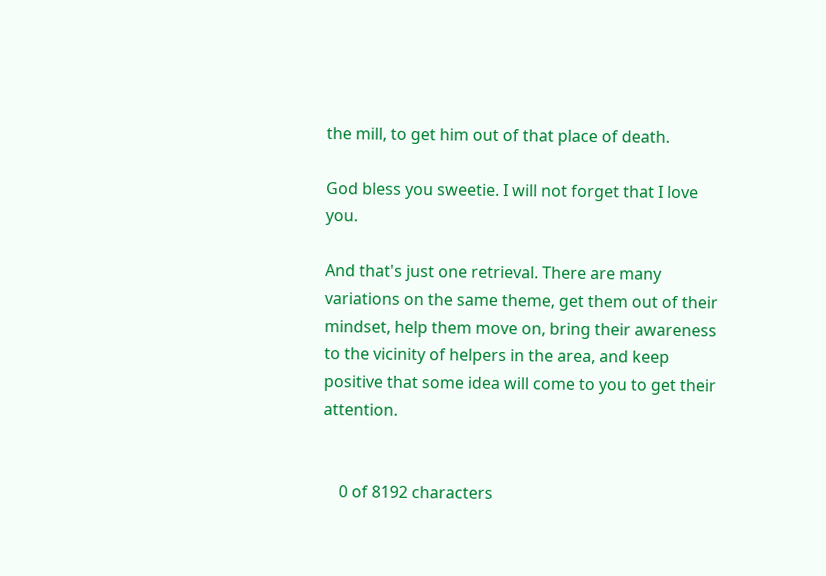the mill, to get him out of that place of death.

God bless you sweetie. I will not forget that I love you.

And that's just one retrieval. There are many variations on the same theme, get them out of their mindset, help them move on, bring their awareness to the vicinity of helpers in the area, and keep positive that some idea will come to you to get their attention.


    0 of 8192 characters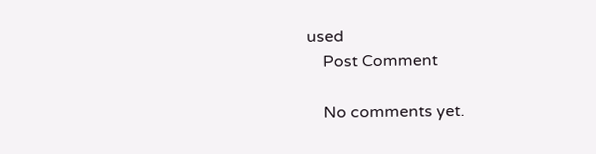used
    Post Comment

    No comments yet.